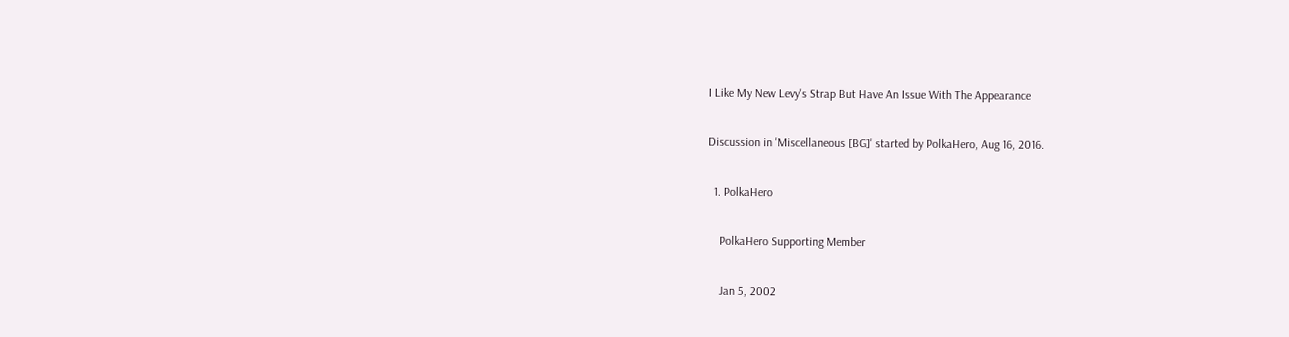I Like My New Levy's Strap But Have An Issue With The Appearance

Discussion in 'Miscellaneous [BG]' started by PolkaHero, Aug 16, 2016.

  1. PolkaHero

    PolkaHero Supporting Member

    Jan 5, 2002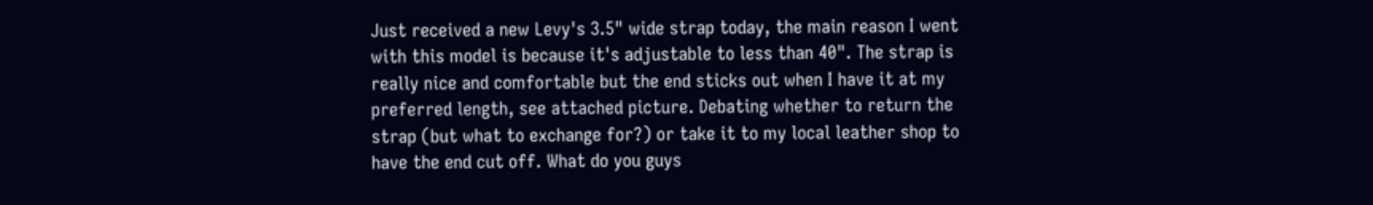Just received a new Levy's 3.5" wide strap today, the main reason I went with this model is because it's adjustable to less than 40". The strap is really nice and comfortable but the end sticks out when I have it at my preferred length, see attached picture. Debating whether to return the strap (but what to exchange for?) or take it to my local leather shop to have the end cut off. What do you guys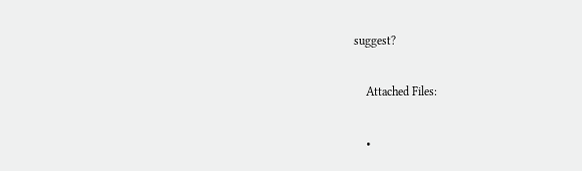suggest?

    Attached Files:

    •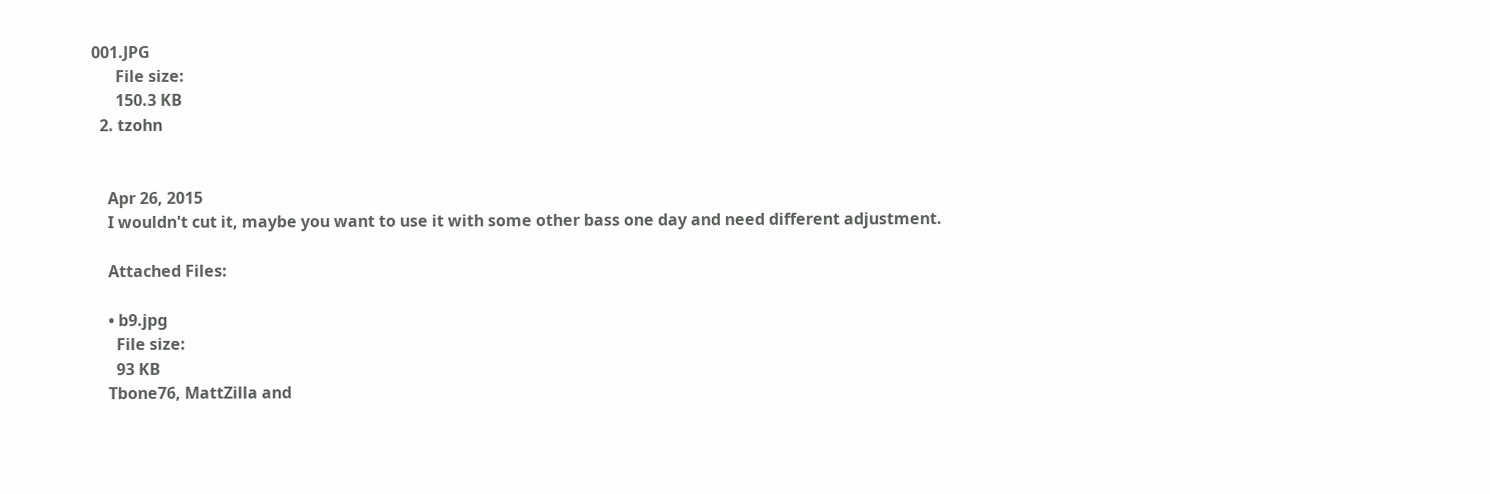001.JPG
      File size:
      150.3 KB
  2. tzohn


    Apr 26, 2015
    I wouldn't cut it, maybe you want to use it with some other bass one day and need different adjustment.

    Attached Files:

    • b9.jpg
      File size:
      93 KB
    Tbone76, MattZilla and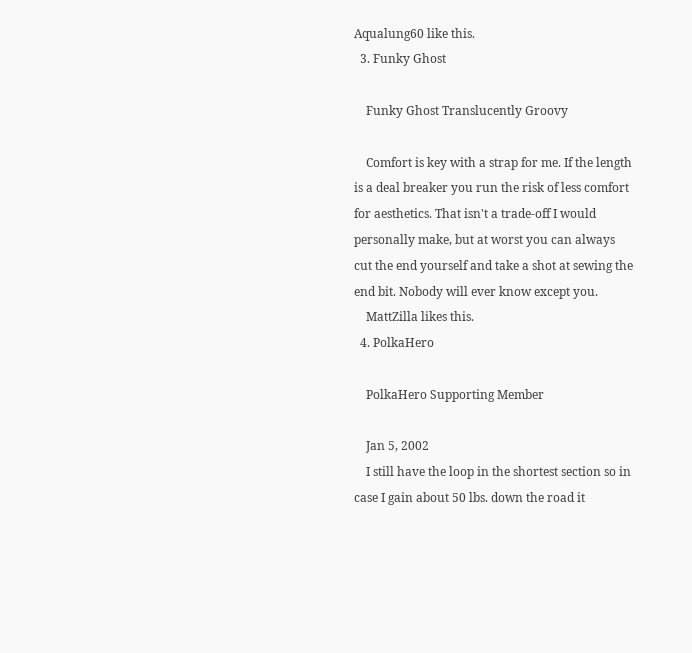Aqualung60 like this.
  3. Funky Ghost

    Funky Ghost Translucently Groovy

    Comfort is key with a strap for me. If the length is a deal breaker you run the risk of less comfort for aesthetics. That isn't a trade-off I would personally make, but at worst you can always cut the end yourself and take a shot at sewing the end bit. Nobody will ever know except you.
    MattZilla likes this.
  4. PolkaHero

    PolkaHero Supporting Member

    Jan 5, 2002
    I still have the loop in the shortest section so in case I gain about 50 lbs. down the road it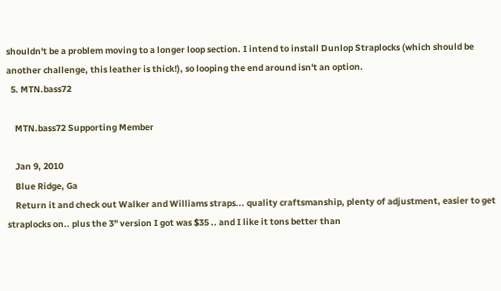shouldn't be a problem moving to a longer loop section. I intend to install Dunlop Straplocks (which should be another challenge, this leather is thick!), so looping the end around isn't an option.
  5. MTN.bass72

    MTN.bass72 Supporting Member

    Jan 9, 2010
    Blue Ridge, Ga
    Return it and check out Walker and Williams straps... quality craftsmanship, plenty of adjustment, easier to get straplocks on.. plus the 3" version I got was $35 .. and I like it tons better than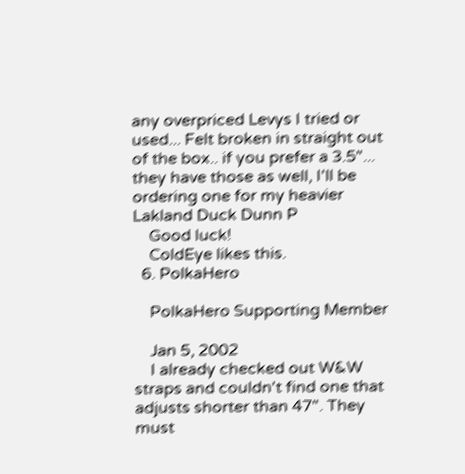any overpriced Levys I tried or used... Felt broken in straight out of the box.. if you prefer a 3.5"... they have those as well, I'll be ordering one for my heavier Lakland Duck Dunn P
    Good luck!
    ColdEye likes this.
  6. PolkaHero

    PolkaHero Supporting Member

    Jan 5, 2002
    I already checked out W&W straps and couldn't find one that adjusts shorter than 47". They must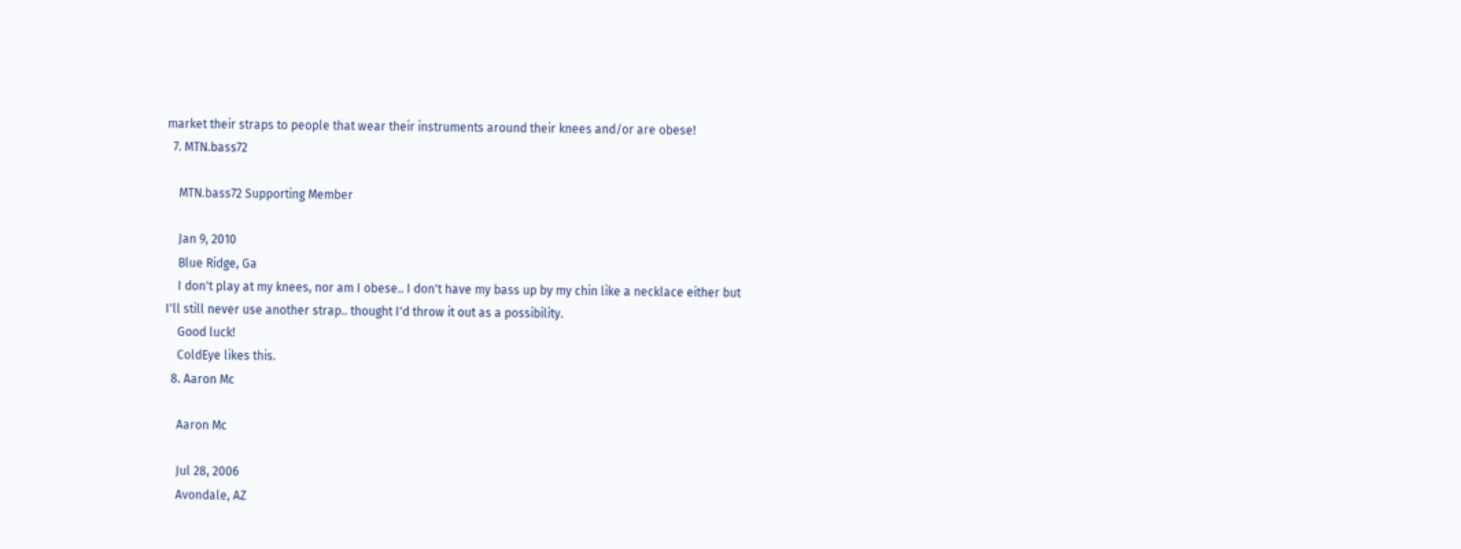market their straps to people that wear their instruments around their knees and/or are obese!
  7. MTN.bass72

    MTN.bass72 Supporting Member

    Jan 9, 2010
    Blue Ridge, Ga
    I don't play at my knees, nor am I obese.. I don't have my bass up by my chin like a necklace either but I'll still never use another strap.. thought I'd throw it out as a possibility.
    Good luck!
    ColdEye likes this.
  8. Aaron Mc

    Aaron Mc

    Jul 28, 2006
    Avondale, AZ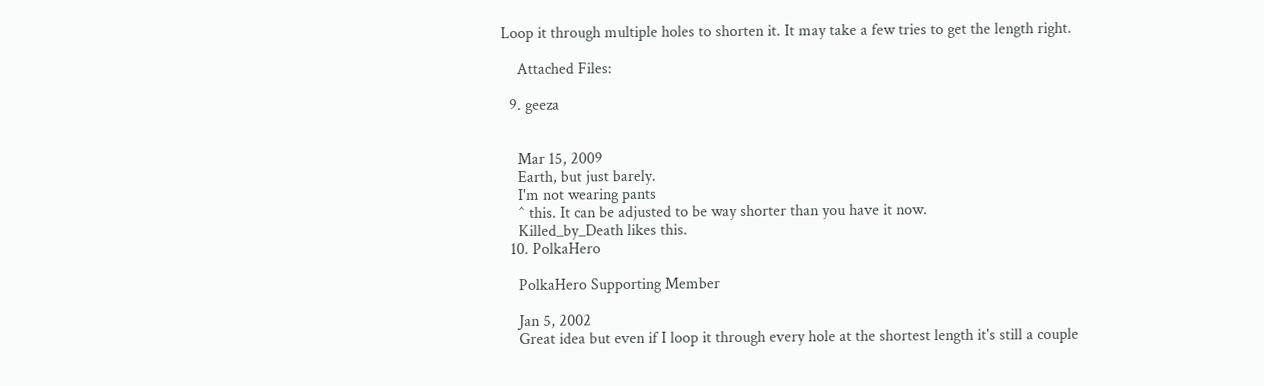Loop it through multiple holes to shorten it. It may take a few tries to get the length right.

    Attached Files:

  9. geeza


    Mar 15, 2009
    Earth, but just barely.
    I'm not wearing pants
    ^ this. It can be adjusted to be way shorter than you have it now.
    Killed_by_Death likes this.
  10. PolkaHero

    PolkaHero Supporting Member

    Jan 5, 2002
    Great idea but even if I loop it through every hole at the shortest length it's still a couple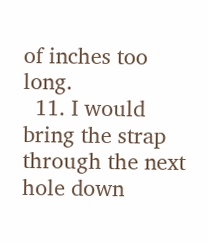of inches too long.
  11. I would bring the strap through the next hole down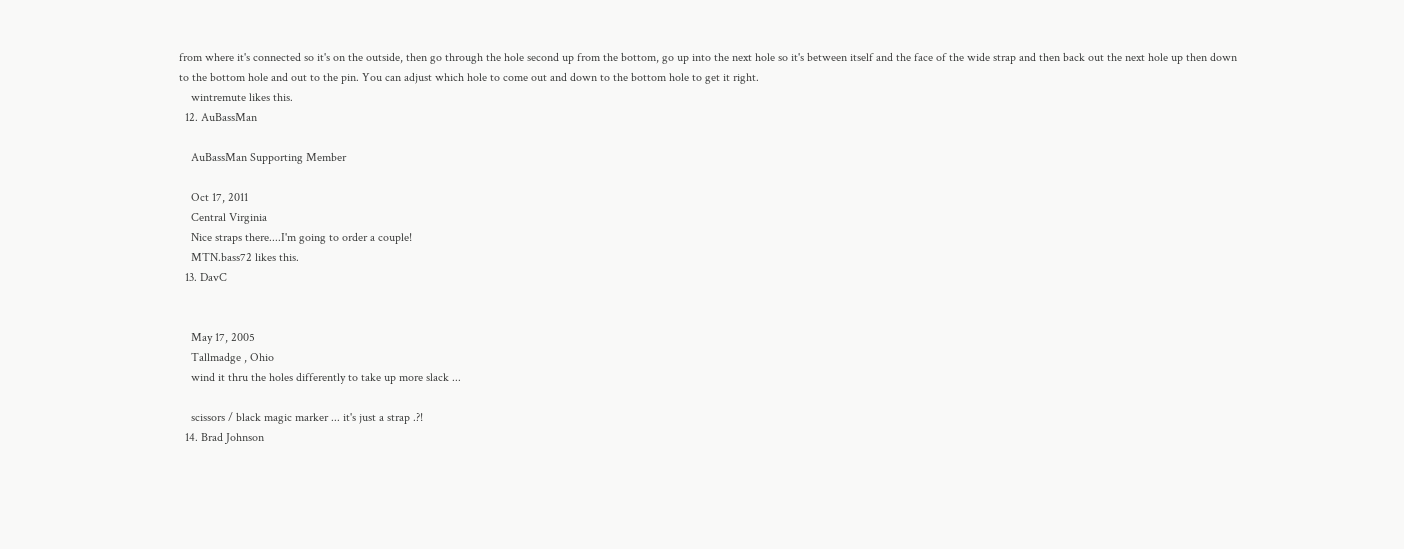from where it's connected so it's on the outside, then go through the hole second up from the bottom, go up into the next hole so it's between itself and the face of the wide strap and then back out the next hole up then down to the bottom hole and out to the pin. You can adjust which hole to come out and down to the bottom hole to get it right.
    wintremute likes this.
  12. AuBassMan

    AuBassMan Supporting Member

    Oct 17, 2011
    Central Virginia
    Nice straps there....I'm going to order a couple!
    MTN.bass72 likes this.
  13. DavC


    May 17, 2005
    Tallmadge , Ohio
    wind it thru the holes differently to take up more slack ...

    scissors / black magic marker ... it's just a strap .?!
  14. Brad Johnson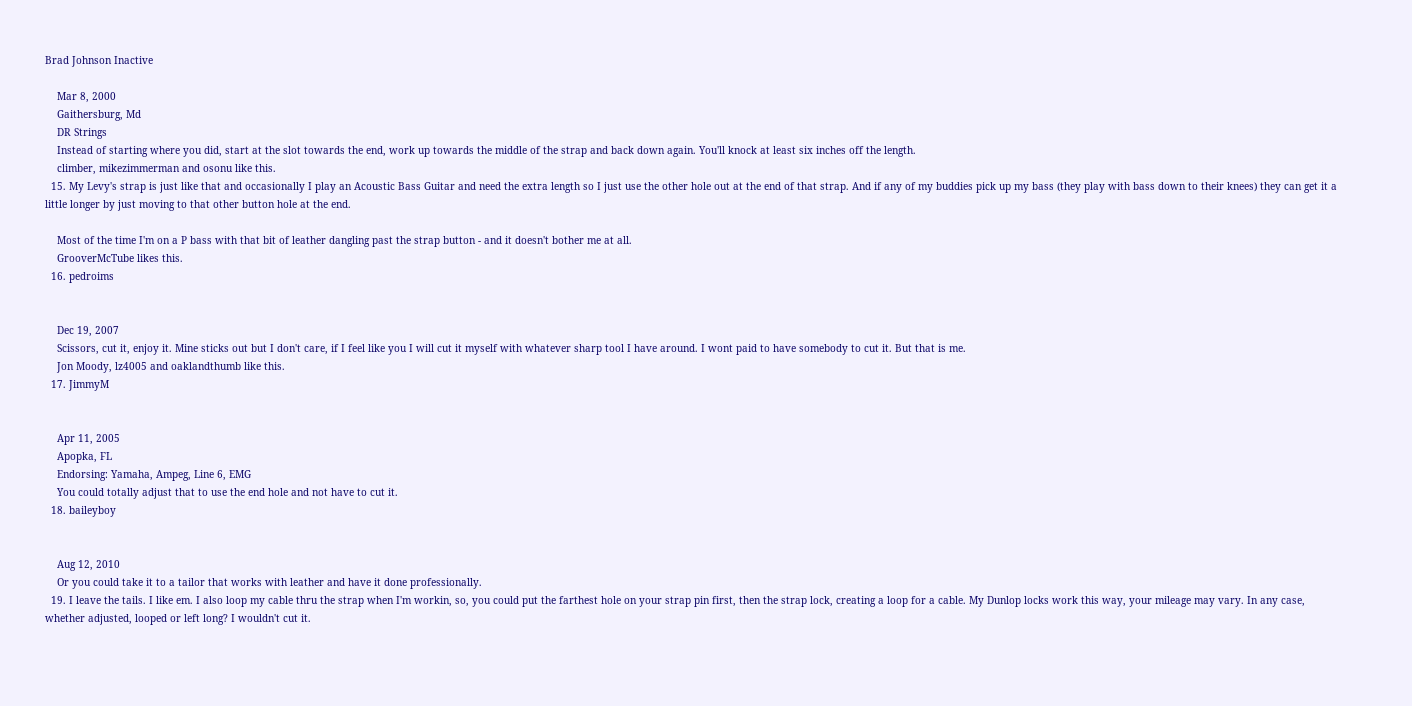Brad Johnson Inactive

    Mar 8, 2000
    Gaithersburg, Md
    DR Strings
    Instead of starting where you did, start at the slot towards the end, work up towards the middle of the strap and back down again. You'll knock at least six inches off the length.
    climber, mikezimmerman and osonu like this.
  15. My Levy's strap is just like that and occasionally I play an Acoustic Bass Guitar and need the extra length so I just use the other hole out at the end of that strap. And if any of my buddies pick up my bass (they play with bass down to their knees) they can get it a little longer by just moving to that other button hole at the end.

    Most of the time I'm on a P bass with that bit of leather dangling past the strap button - and it doesn't bother me at all.
    GrooverMcTube likes this.
  16. pedroims


    Dec 19, 2007
    Scissors, cut it, enjoy it. Mine sticks out but I don't care, if I feel like you I will cut it myself with whatever sharp tool I have around. I wont paid to have somebody to cut it. But that is me.
    Jon Moody, lz4005 and oaklandthumb like this.
  17. JimmyM


    Apr 11, 2005
    Apopka, FL
    Endorsing: Yamaha, Ampeg, Line 6, EMG
    You could totally adjust that to use the end hole and not have to cut it.
  18. baileyboy


    Aug 12, 2010
    Or you could take it to a tailor that works with leather and have it done professionally.
  19. I leave the tails. I like em. I also loop my cable thru the strap when I'm workin, so, you could put the farthest hole on your strap pin first, then the strap lock, creating a loop for a cable. My Dunlop locks work this way, your mileage may vary. In any case, whether adjusted, looped or left long? I wouldn't cut it.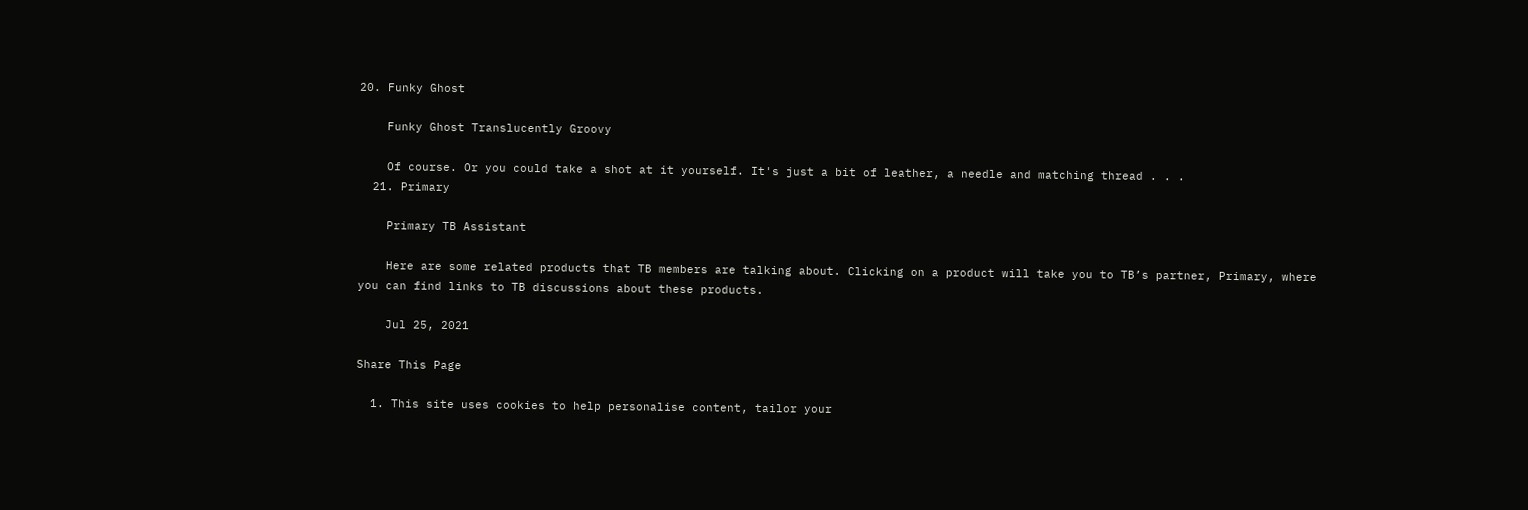20. Funky Ghost

    Funky Ghost Translucently Groovy

    Of course. Or you could take a shot at it yourself. It's just a bit of leather, a needle and matching thread . . .
  21. Primary

    Primary TB Assistant

    Here are some related products that TB members are talking about. Clicking on a product will take you to TB’s partner, Primary, where you can find links to TB discussions about these products.

    Jul 25, 2021

Share This Page

  1. This site uses cookies to help personalise content, tailor your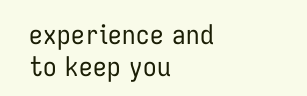experience and to keep you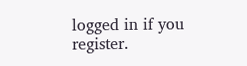logged in if you register.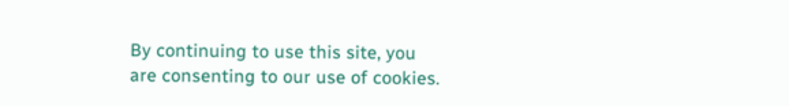By continuing to use this site, you are consenting to our use of cookies.